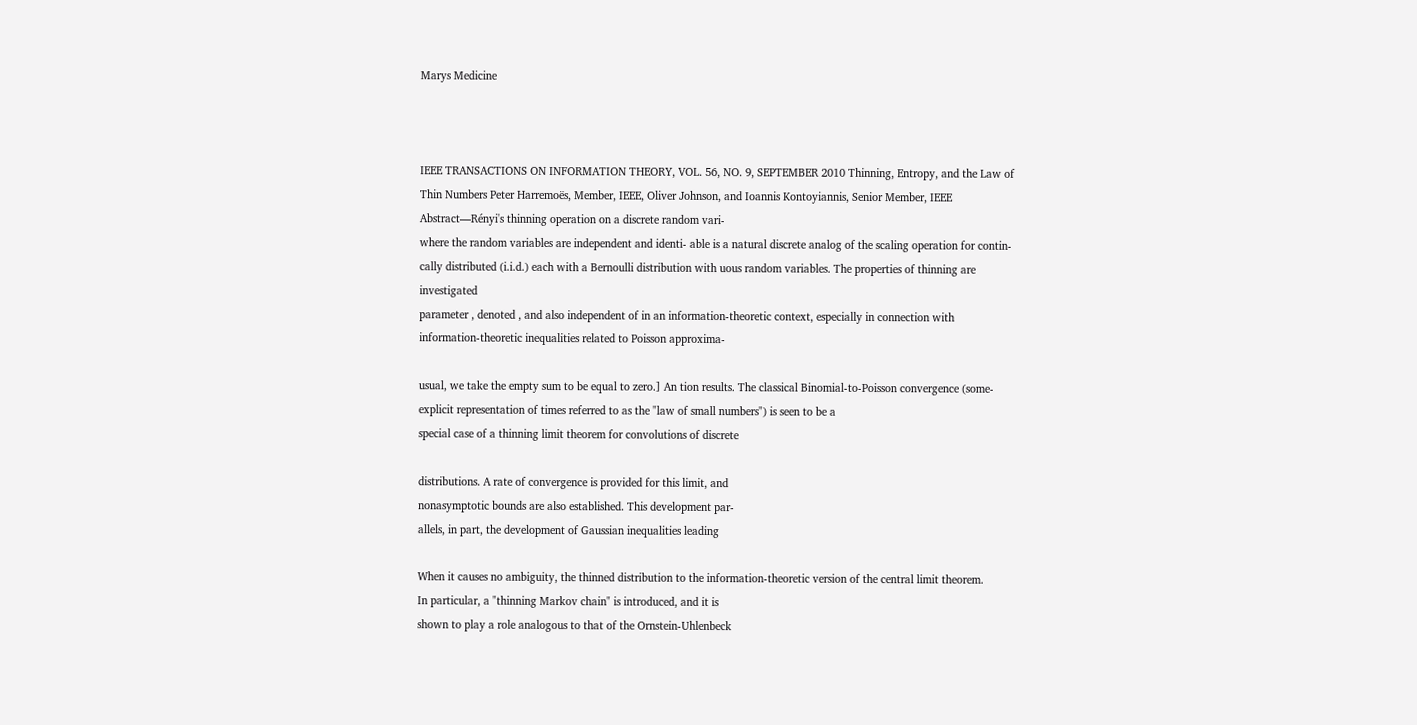Marys Medicine



IEEE TRANSACTIONS ON INFORMATION THEORY, VOL. 56, NO. 9, SEPTEMBER 2010 Thinning, Entropy, and the Law of Thin Numbers Peter Harremoës, Member, IEEE, Oliver Johnson, and Ioannis Kontoyiannis, Senior Member, IEEE Abstract—Rényi's thinning operation on a discrete random vari-
where the random variables are independent and identi- able is a natural discrete analog of the scaling operation for contin-
cally distributed (i.i.d.) each with a Bernoulli distribution with uous random variables. The properties of thinning are investigated
parameter , denoted , and also independent of in an information-theoretic context, especially in connection with
information-theoretic inequalities related to Poisson approxima-

usual, we take the empty sum to be equal to zero.] An tion results. The classical Binomial-to-Poisson convergence (some-
explicit representation of times referred to as the "law of small numbers") is seen to be a
special case of a thinning limit theorem for convolutions of discrete

distributions. A rate of convergence is provided for this limit, and
nonasymptotic bounds are also established. This development par-
allels, in part, the development of Gaussian inequalities leading

When it causes no ambiguity, the thinned distribution to the information-theoretic version of the central limit theorem.
In particular, a "thinning Markov chain" is introduced, and it is
shown to play a role analogous to that of the Ornstein-Uhlenbeck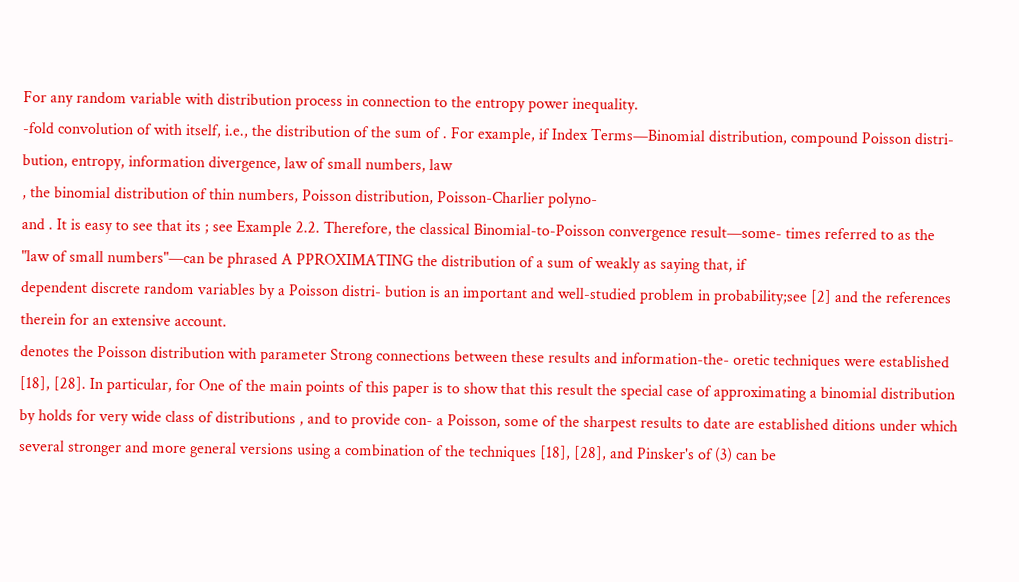For any random variable with distribution process in connection to the entropy power inequality.
-fold convolution of with itself, i.e., the distribution of the sum of . For example, if Index Terms—Binomial distribution, compound Poisson distri-
bution, entropy, information divergence, law of small numbers, law
, the binomial distribution of thin numbers, Poisson distribution, Poisson-Charlier polyno-
and . It is easy to see that its ; see Example 2.2. Therefore, the classical Binomial-to-Poisson convergence result—some- times referred to as the "law of small numbers"—can be phrased A PPROXIMATING the distribution of a sum of weakly as saying that, if
dependent discrete random variables by a Poisson distri- bution is an important and well-studied problem in probability;see [2] and the references therein for an extensive account.
denotes the Poisson distribution with parameter Strong connections between these results and information-the- oretic techniques were established [18], [28]. In particular, for One of the main points of this paper is to show that this result the special case of approximating a binomial distribution by holds for very wide class of distributions , and to provide con- a Poisson, some of the sharpest results to date are established ditions under which several stronger and more general versions using a combination of the techniques [18], [28], and Pinsker's of (3) can be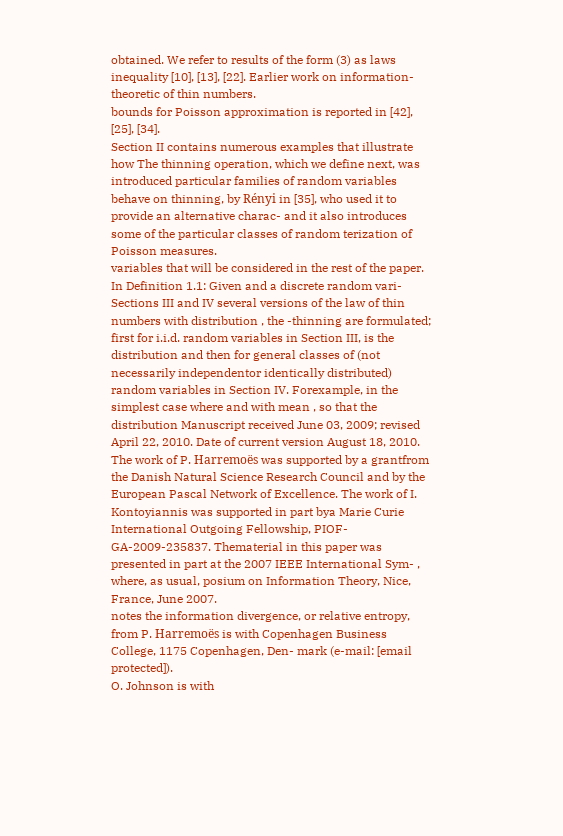obtained. We refer to results of the form (3) as laws inequality [10], [13], [22]. Earlier work on information-theoretic of thin numbers.
bounds for Poisson approximation is reported in [42], [25], [34].
Section II contains numerous examples that illustrate how The thinning operation, which we define next, was introduced particular families of random variables behave on thinning, by Rényi in [35], who used it to provide an alternative charac- and it also introduces some of the particular classes of random terization of Poisson measures.
variables that will be considered in the rest of the paper. In Definition 1.1: Given and a discrete random vari- Sections III and IV several versions of the law of thin numbers with distribution , the -thinning are formulated; first for i.i.d. random variables in Section III, is the distribution and then for general classes of (not necessarily independentor identically distributed) random variables in Section IV. Forexample, in the simplest case where and with mean , so that the distribution Manuscript received June 03, 2009; revised April 22, 2010. Date of current version August 18, 2010. The work of P. Harremoës was supported by a grantfrom the Danish Natural Science Research Council and by the European Pascal Network of Excellence. The work of I. Kontoyiannis was supported in part bya Marie Curie International Outgoing Fellowship, PIOF-GA-2009-235837. Thematerial in this paper was presented in part at the 2007 IEEE International Sym- , where, as usual, posium on Information Theory, Nice, France, June 2007.
notes the information divergence, or relative entropy, from P. Harremoës is with Copenhagen Business College, 1175 Copenhagen, Den- mark (e-mail: [email protected]).
O. Johnson is with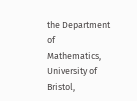the Department of Mathematics, University of Bristol,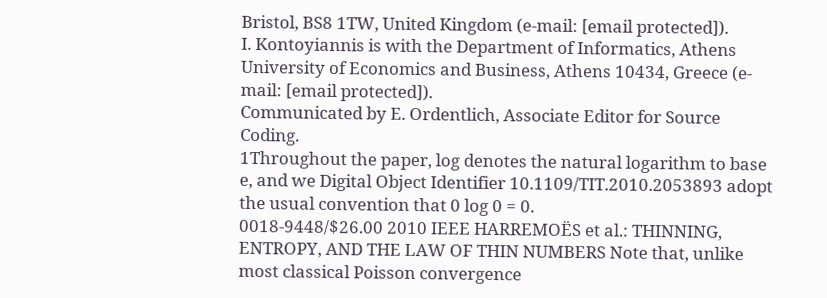Bristol, BS8 1TW, United Kingdom (e-mail: [email protected]).
I. Kontoyiannis is with the Department of Informatics, Athens University of Economics and Business, Athens 10434, Greece (e-mail: [email protected]).
Communicated by E. Ordentlich, Associate Editor for Source Coding.
1Throughout the paper, log denotes the natural logarithm to base e, and we Digital Object Identifier 10.1109/TIT.2010.2053893 adopt the usual convention that 0 log 0 = 0.
0018-9448/$26.00 2010 IEEE HARREMOËS et al.: THINNING, ENTROPY, AND THE LAW OF THIN NUMBERS Note that, unlike most classical Poisson convergence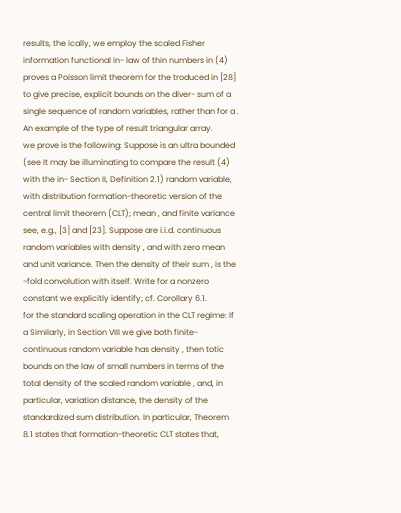results, the ically, we employ the scaled Fisher information functional in- law of thin numbers in (4) proves a Poisson limit theorem for the troduced in [28] to give precise, explicit bounds on the diver- sum of a single sequence of random variables, rather than for a . An example of the type of result triangular array.
we prove is the following: Suppose is an ultra bounded (see It may be illuminating to compare the result (4) with the in- Section II, Definition 2.1) random variable, with distribution formation-theoretic version of the central limit theorem (CLT); mean , and finite variance see, e.g., [3] and [23]. Suppose are i.i.d. continuous random variables with density , and with zero mean and unit variance. Then the density of their sum , is the -fold convolution with itself. Write for a nonzero constant we explicitly identify; cf. Corollary 6.1.
for the standard scaling operation in the CLT regime: If a Similarly, in Section VIII we give both finite- continuous random variable has density , then totic bounds on the law of small numbers in terms of the total density of the scaled random variable , and, in particular, variation distance, the density of the standardized sum distribution. In particular, Theorem 8.1 states that formation-theoretic CLT states that,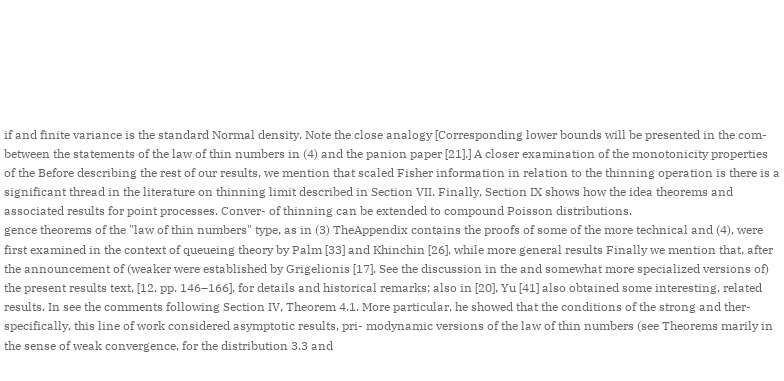if and finite variance is the standard Normal density. Note the close analogy [Corresponding lower bounds will be presented in the com- between the statements of the law of thin numbers in (4) and the panion paper [21].] A closer examination of the monotonicity properties of the Before describing the rest of our results, we mention that scaled Fisher information in relation to the thinning operation is there is a significant thread in the literature on thinning limit described in Section VII. Finally, Section IX shows how the idea theorems and associated results for point processes. Conver- of thinning can be extended to compound Poisson distributions.
gence theorems of the "law of thin numbers" type, as in (3) TheAppendix contains the proofs of some of the more technical and (4), were first examined in the context of queueing theory by Palm [33] and Khinchin [26], while more general results Finally we mention that, after the announcement of (weaker were established by Grigelionis [17]. See the discussion in the and somewhat more specialized versions of) the present results text, [12, pp. 146–166], for details and historical remarks; also in [20], Yu [41] also obtained some interesting, related results. In see the comments following Section IV, Theorem 4.1. More particular, he showed that the conditions of the strong and ther- specifically, this line of work considered asymptotic results, pri- modynamic versions of the law of thin numbers (see Theorems marily in the sense of weak convergence, for the distribution 3.3 and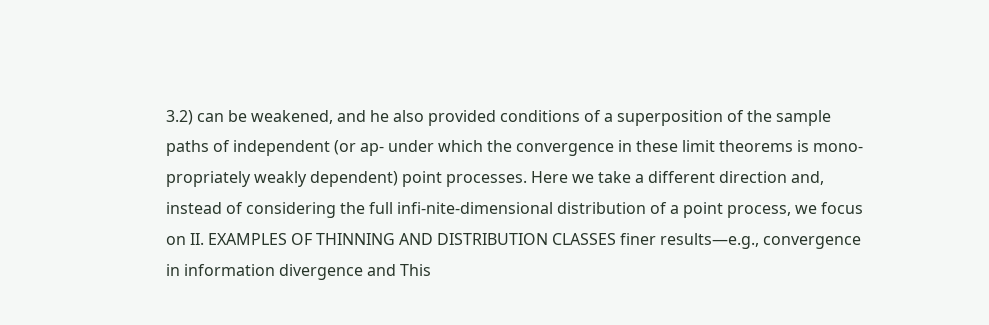3.2) can be weakened, and he also provided conditions of a superposition of the sample paths of independent (or ap- under which the convergence in these limit theorems is mono- propriately weakly dependent) point processes. Here we take a different direction and, instead of considering the full infi-nite-dimensional distribution of a point process, we focus on II. EXAMPLES OF THINNING AND DISTRIBUTION CLASSES finer results—e.g., convergence in information divergence and This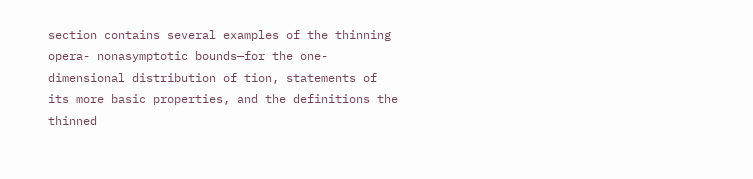section contains several examples of the thinning opera- nonasymptotic bounds—for the one-dimensional distribution of tion, statements of its more basic properties, and the definitions the thinned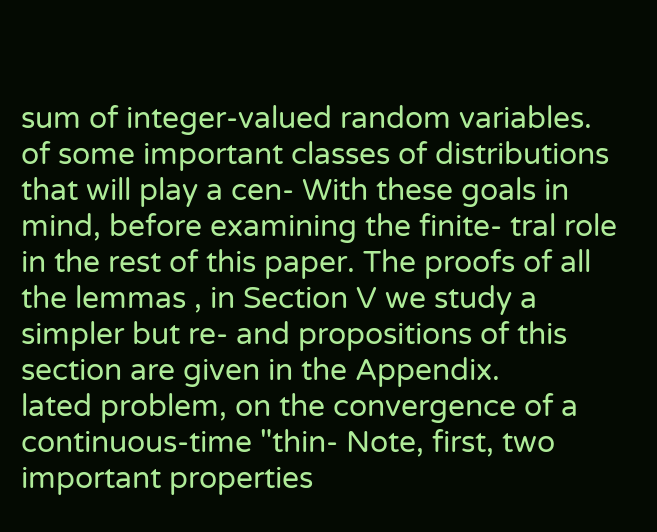sum of integer-valued random variables.
of some important classes of distributions that will play a cen- With these goals in mind, before examining the finite- tral role in the rest of this paper. The proofs of all the lemmas , in Section V we study a simpler but re- and propositions of this section are given in the Appendix.
lated problem, on the convergence of a continuous-time "thin- Note, first, two important properties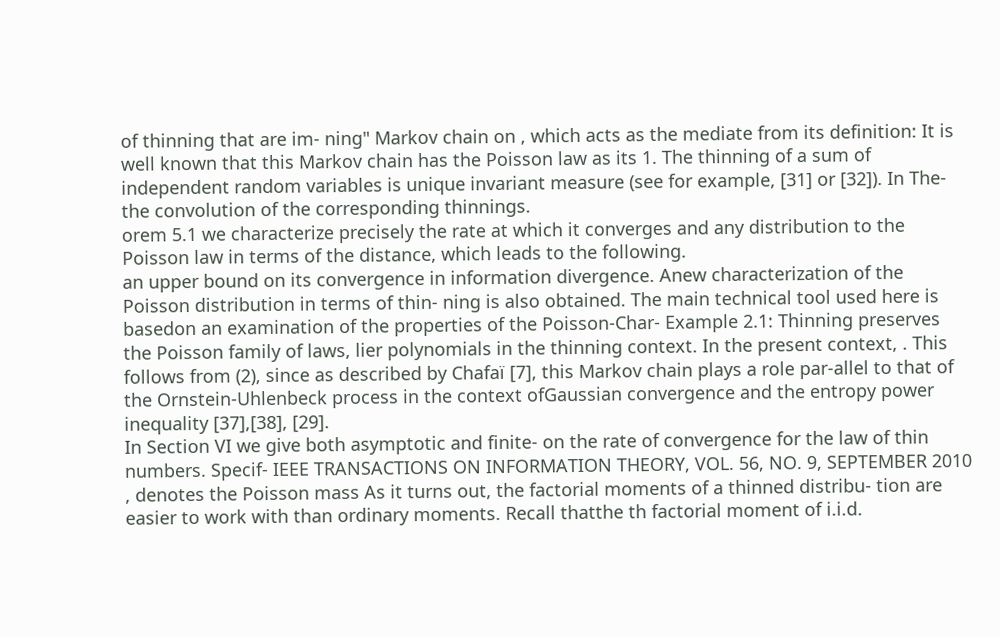of thinning that are im- ning" Markov chain on , which acts as the mediate from its definition: It is well known that this Markov chain has the Poisson law as its 1. The thinning of a sum of independent random variables is unique invariant measure (see for example, [31] or [32]). In The- the convolution of the corresponding thinnings.
orem 5.1 we characterize precisely the rate at which it converges and any distribution to the Poisson law in terms of the distance, which leads to the following.
an upper bound on its convergence in information divergence. Anew characterization of the Poisson distribution in terms of thin- ning is also obtained. The main technical tool used here is basedon an examination of the properties of the Poisson-Char- Example 2.1: Thinning preserves the Poisson family of laws, lier polynomials in the thinning context. In the present context, . This follows from (2), since as described by Chafaï [7], this Markov chain plays a role par-allel to that of the Ornstein-Uhlenbeck process in the context ofGaussian convergence and the entropy power inequality [37],[38], [29].
In Section VI we give both asymptotic and finite- on the rate of convergence for the law of thin numbers. Specif- IEEE TRANSACTIONS ON INFORMATION THEORY, VOL. 56, NO. 9, SEPTEMBER 2010 , denotes the Poisson mass As it turns out, the factorial moments of a thinned distribu- tion are easier to work with than ordinary moments. Recall thatthe th factorial moment of i.i.d.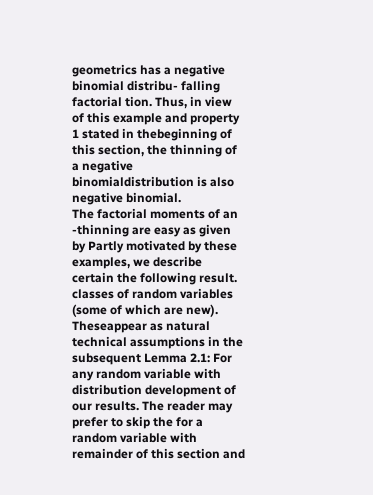geometrics has a negative binomial distribu- falling factorial tion. Thus, in view of this example and property 1 stated in thebeginning of this section, the thinning of a negative binomialdistribution is also negative binomial.
The factorial moments of an -thinning are easy as given by Partly motivated by these examples, we describe certain the following result.
classes of random variables (some of which are new). Theseappear as natural technical assumptions in the subsequent Lemma 2.1: For any random variable with distribution development of our results. The reader may prefer to skip the for a random variable with remainder of this section and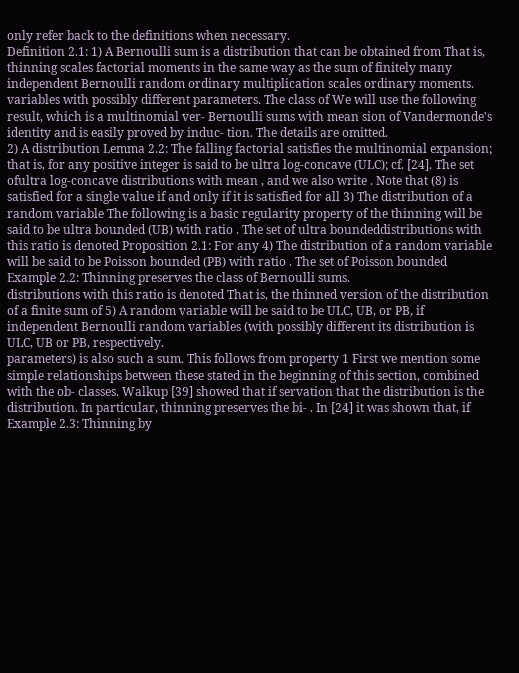only refer back to the definitions when necessary.
Definition 2.1: 1) A Bernoulli sum is a distribution that can be obtained from That is, thinning scales factorial moments in the same way as the sum of finitely many independent Bernoulli random ordinary multiplication scales ordinary moments.
variables with possibly different parameters. The class of We will use the following result, which is a multinomial ver- Bernoulli sums with mean sion of Vandermonde's identity and is easily proved by induc- tion. The details are omitted.
2) A distribution Lemma 2.2: The falling factorial satisfies the multinomial expansion; that is, for any positive integer is said to be ultra log-concave (ULC); cf. [24]. The set ofultra log-concave distributions with mean , and we also write . Note that (8) is satisfied for a single value if and only if it is satisfied for all 3) The distribution of a random variable The following is a basic regularity property of the thinning will be said to be ultra bounded (UB) with ratio . The set of ultra boundeddistributions with this ratio is denoted Proposition 2.1: For any 4) The distribution of a random variable will be said to be Poisson bounded (PB) with ratio . The set of Poisson bounded Example 2.2: Thinning preserves the class of Bernoulli sums.
distributions with this ratio is denoted That is, the thinned version of the distribution of a finite sum of 5) A random variable will be said to be ULC, UB, or PB, if independent Bernoulli random variables (with possibly different its distribution is ULC, UB or PB, respectively.
parameters) is also such a sum. This follows from property 1 First we mention some simple relationships between these stated in the beginning of this section, combined with the ob- classes. Walkup [39] showed that if servation that the distribution is the distribution. In particular, thinning preserves the bi- . In [24] it was shown that, if Example 2.3: Thinning by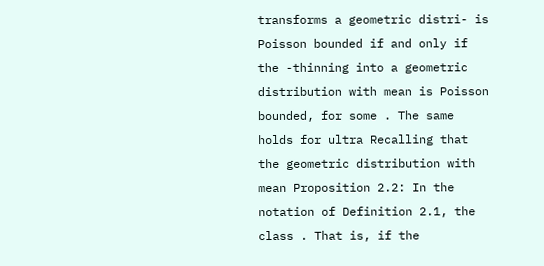transforms a geometric distri- is Poisson bounded if and only if the -thinning into a geometric distribution with mean is Poisson bounded, for some . The same holds for ultra Recalling that the geometric distribution with mean Proposition 2.2: In the notation of Definition 2.1, the class . That is, if the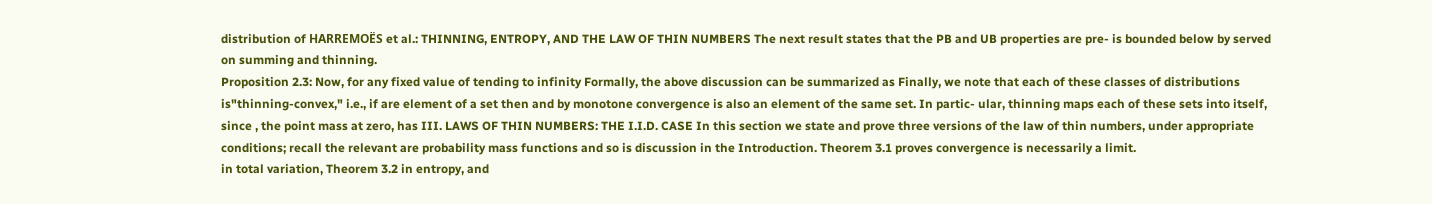distribution of HARREMOËS et al.: THINNING, ENTROPY, AND THE LAW OF THIN NUMBERS The next result states that the PB and UB properties are pre- is bounded below by served on summing and thinning.
Proposition 2.3: Now, for any fixed value of tending to infinity Formally, the above discussion can be summarized as Finally, we note that each of these classes of distributions is"thinning-convex," i.e., if are element of a set then and by monotone convergence is also an element of the same set. In partic- ular, thinning maps each of these sets into itself, since , the point mass at zero, has III. LAWS OF THIN NUMBERS: THE I.I.D. CASE In this section we state and prove three versions of the law of thin numbers, under appropriate conditions; recall the relevant are probability mass functions and so is discussion in the Introduction. Theorem 3.1 proves convergence is necessarily a limit.
in total variation, Theorem 3.2 in entropy, and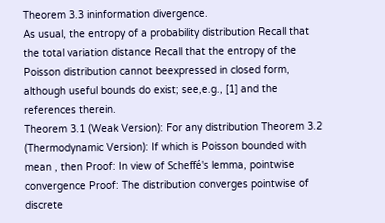Theorem 3.3 ininformation divergence.
As usual, the entropy of a probability distribution Recall that the total variation distance Recall that the entropy of the Poisson distribution cannot beexpressed in closed form, although useful bounds do exist; see,e.g., [1] and the references therein.
Theorem 3.1 (Weak Version): For any distribution Theorem 3.2 (Thermodynamic Version): If which is Poisson bounded with mean , then Proof: In view of Scheffé's lemma, pointwise convergence Proof: The distribution converges pointwise of discrete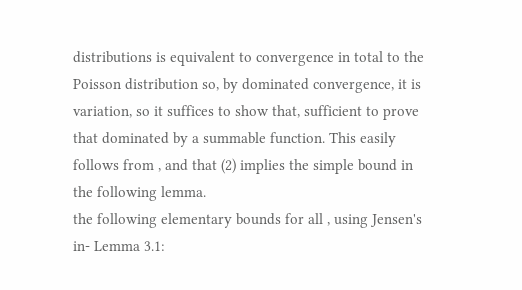distributions is equivalent to convergence in total to the Poisson distribution so, by dominated convergence, it is variation, so it suffices to show that, sufficient to prove that dominated by a summable function. This easily follows from , and that (2) implies the simple bound in the following lemma.
the following elementary bounds for all , using Jensen's in- Lemma 3.1: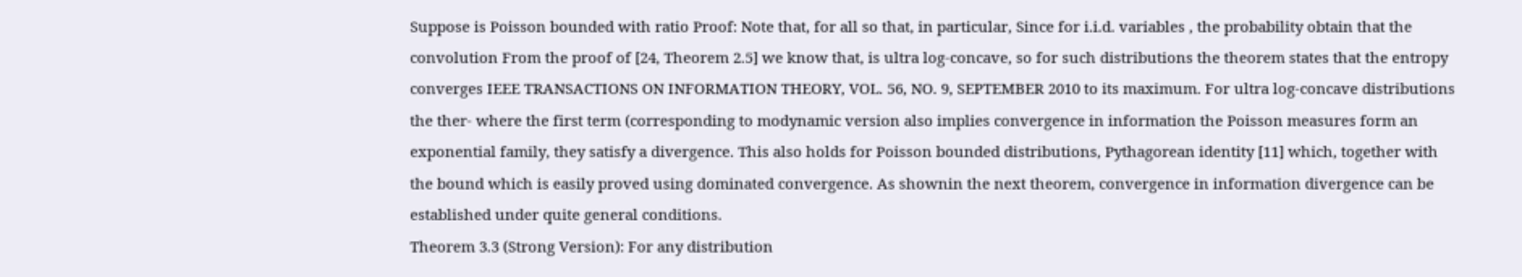Suppose is Poisson bounded with ratio Proof: Note that, for all so that, in particular, Since for i.i.d. variables , the probability obtain that the convolution From the proof of [24, Theorem 2.5] we know that, is ultra log-concave, so for such distributions the theorem states that the entropy converges IEEE TRANSACTIONS ON INFORMATION THEORY, VOL. 56, NO. 9, SEPTEMBER 2010 to its maximum. For ultra log-concave distributions the ther- where the first term (corresponding to modynamic version also implies convergence in information the Poisson measures form an exponential family, they satisfy a divergence. This also holds for Poisson bounded distributions, Pythagorean identity [11] which, together with the bound which is easily proved using dominated convergence. As shownin the next theorem, convergence in information divergence can be established under quite general conditions.
Theorem 3.3 (Strong Version): For any distribution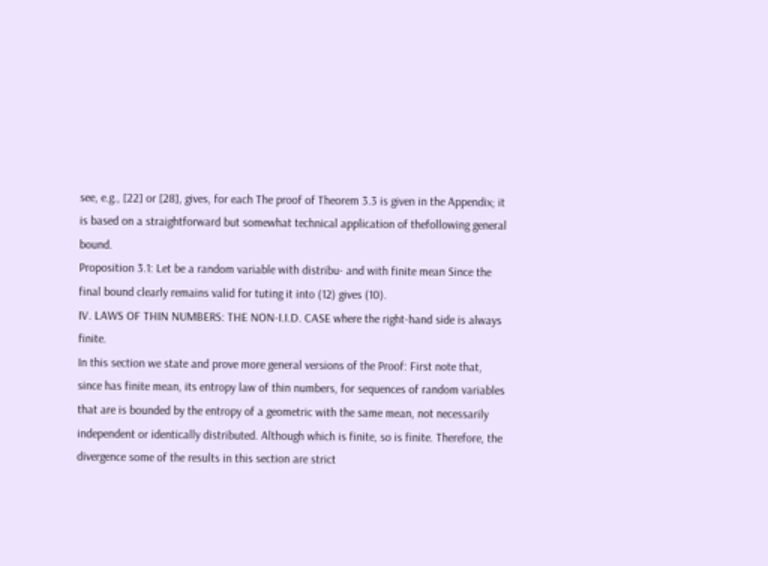see, e.g., [22] or [28], gives, for each The proof of Theorem 3.3 is given in the Appendix; it is based on a straightforward but somewhat technical application of thefollowing general bound.
Proposition 3.1: Let be a random variable with distribu- and with finite mean Since the final bound clearly remains valid for tuting it into (12) gives (10).
IV. LAWS OF THIN NUMBERS: THE NON-I.I.D. CASE where the right-hand side is always finite.
In this section we state and prove more general versions of the Proof: First note that, since has finite mean, its entropy law of thin numbers, for sequences of random variables that are is bounded by the entropy of a geometric with the same mean, not necessarily independent or identically distributed. Although which is finite, so is finite. Therefore, the divergence some of the results in this section are strict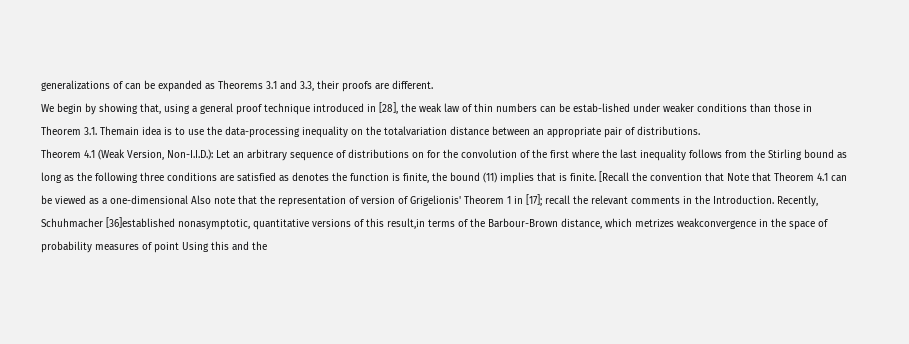generalizations of can be expanded as Theorems 3.1 and 3.3, their proofs are different.
We begin by showing that, using a general proof technique introduced in [28], the weak law of thin numbers can be estab-lished under weaker conditions than those in Theorem 3.1. Themain idea is to use the data-processing inequality on the totalvariation distance between an appropriate pair of distributions.
Theorem 4.1 (Weak Version, Non-I.I.D.): Let an arbitrary sequence of distributions on for the convolution of the first where the last inequality follows from the Stirling bound as long as the following three conditions are satisfied as denotes the function is finite, the bound (11) implies that is finite. [Recall the convention that Note that Theorem 4.1 can be viewed as a one-dimensional Also note that the representation of version of Grigelionis' Theorem 1 in [17]; recall the relevant comments in the Introduction. Recently, Schuhmacher [36]established nonasymptotic, quantitative versions of this result,in terms of the Barbour-Brown distance, which metrizes weakconvergence in the space of probability measures of point Using this and the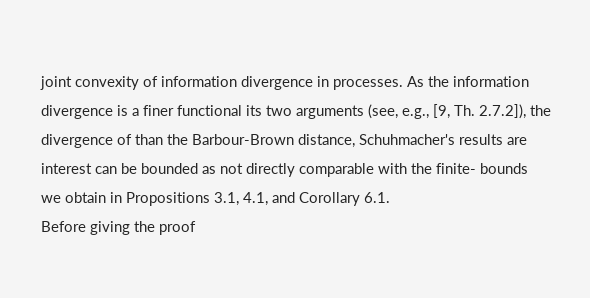joint convexity of information divergence in processes. As the information divergence is a finer functional its two arguments (see, e.g., [9, Th. 2.7.2]), the divergence of than the Barbour-Brown distance, Schuhmacher's results are interest can be bounded as not directly comparable with the finite- bounds we obtain in Propositions 3.1, 4.1, and Corollary 6.1.
Before giving the proof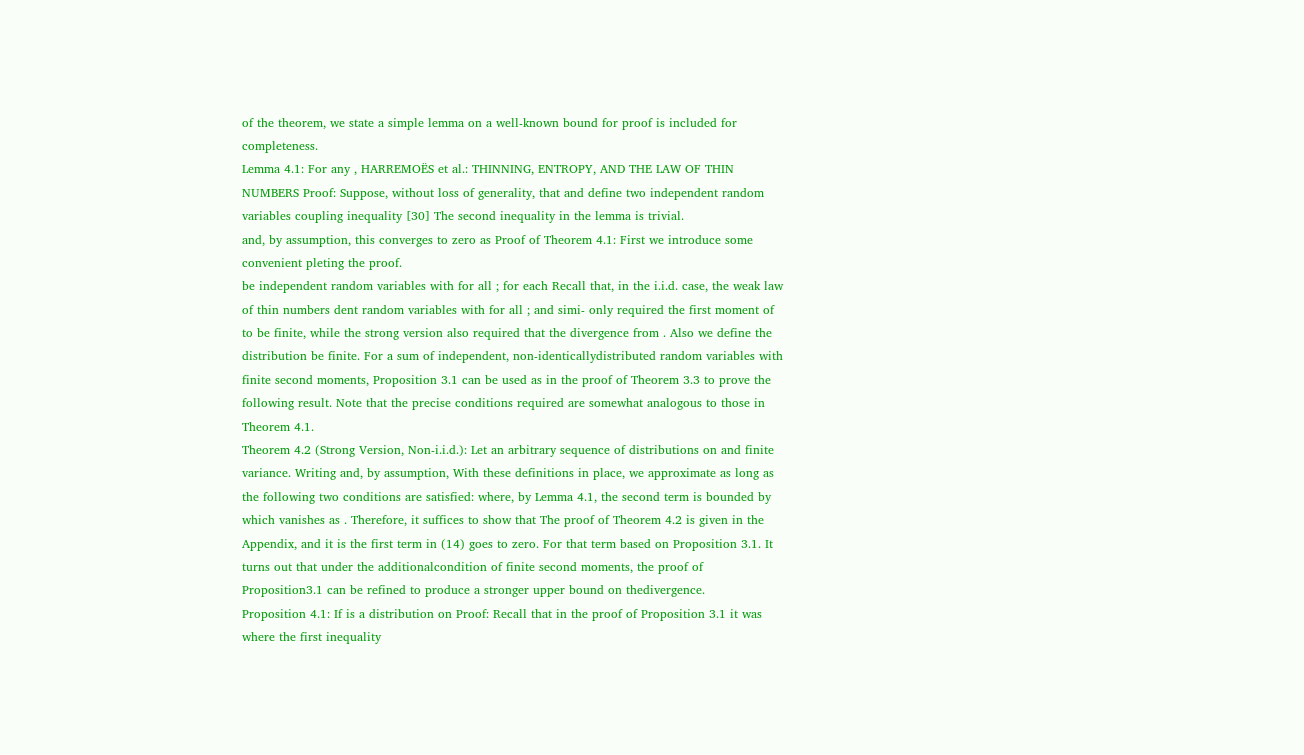of the theorem, we state a simple lemma on a well-known bound for proof is included for completeness.
Lemma 4.1: For any , HARREMOËS et al.: THINNING, ENTROPY, AND THE LAW OF THIN NUMBERS Proof: Suppose, without loss of generality, that and define two independent random variables coupling inequality [30] The second inequality in the lemma is trivial.
and, by assumption, this converges to zero as Proof of Theorem 4.1: First we introduce some convenient pleting the proof.
be independent random variables with for all ; for each Recall that, in the i.i.d. case, the weak law of thin numbers dent random variables with for all ; and simi- only required the first moment of to be finite, while the strong version also required that the divergence from . Also we define the distribution be finite. For a sum of independent, non-identicallydistributed random variables with finite second moments, Proposition 3.1 can be used as in the proof of Theorem 3.3 to prove the following result. Note that the precise conditions required are somewhat analogous to those in Theorem 4.1.
Theorem 4.2 (Strong Version, Non-i.i.d.): Let an arbitrary sequence of distributions on and finite variance. Writing and, by assumption, With these definitions in place, we approximate as long as the following two conditions are satisfied: where, by Lemma 4.1, the second term is bounded by which vanishes as . Therefore, it suffices to show that The proof of Theorem 4.2 is given in the Appendix, and it is the first term in (14) goes to zero. For that term based on Proposition 3.1. It turns out that under the additionalcondition of finite second moments, the proof of Proposition3.1 can be refined to produce a stronger upper bound on thedivergence.
Proposition 4.1: If is a distribution on Proof: Recall that in the proof of Proposition 3.1 it was where the first inequality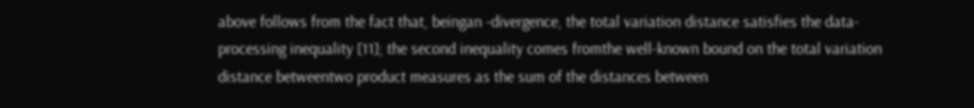above follows from the fact that, beingan -divergence, the total variation distance satisfies the data- processing inequality [11]; the second inequality comes fromthe well-known bound on the total variation distance betweentwo product measures as the sum of the distances between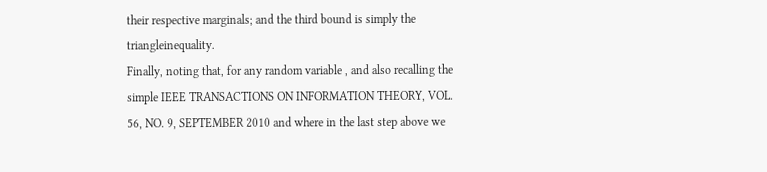their respective marginals; and the third bound is simply the triangleinequality.
Finally, noting that, for any random variable , and also recalling the simple IEEE TRANSACTIONS ON INFORMATION THEORY, VOL. 56, NO. 9, SEPTEMBER 2010 and where in the last step above we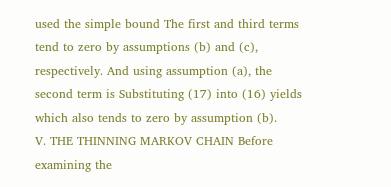used the simple bound The first and third terms tend to zero by assumptions (b) and (c), respectively. And using assumption (a), the second term is Substituting (17) into (16) yields which also tends to zero by assumption (b).
V. THE THINNING MARKOV CHAIN Before examining the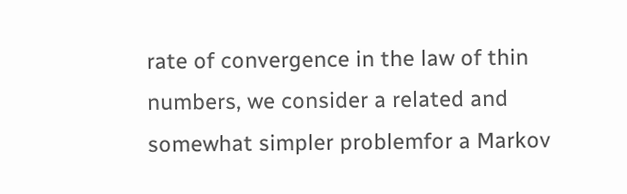rate of convergence in the law of thin numbers, we consider a related and somewhat simpler problemfor a Markov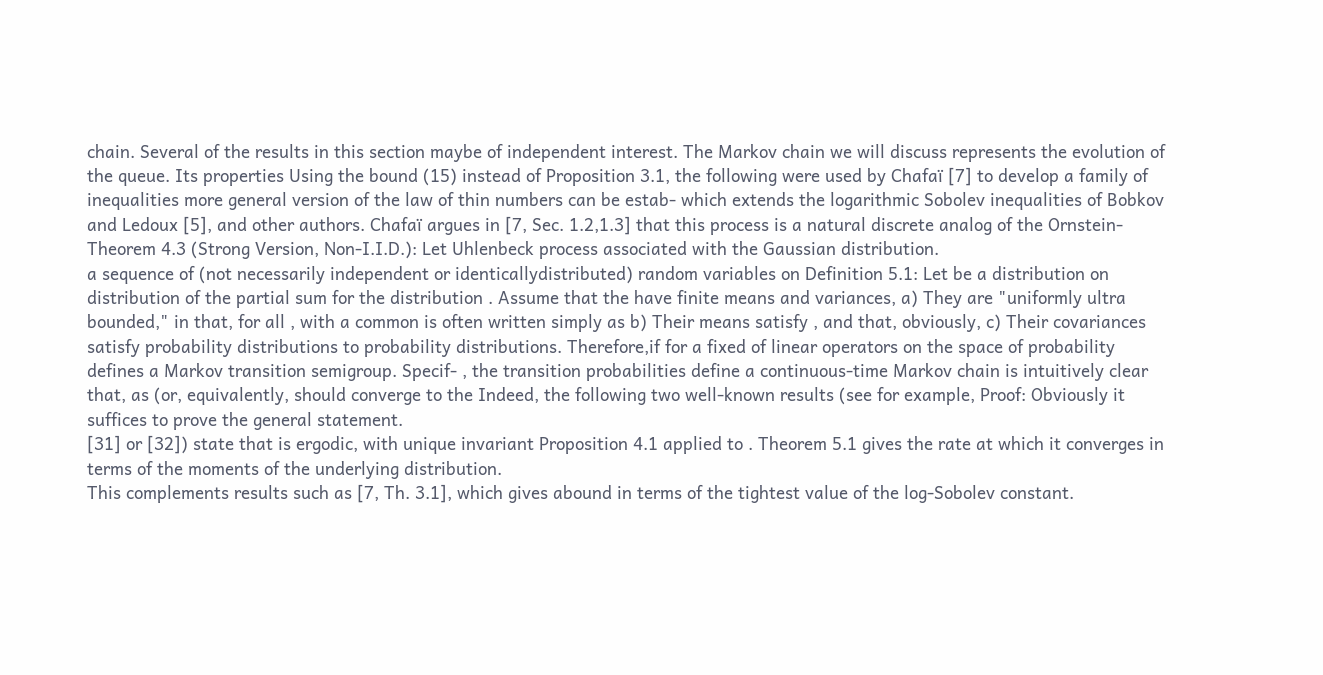chain. Several of the results in this section maybe of independent interest. The Markov chain we will discuss represents the evolution of the queue. Its properties Using the bound (15) instead of Proposition 3.1, the following were used by Chafaï [7] to develop a family of inequalities more general version of the law of thin numbers can be estab- which extends the logarithmic Sobolev inequalities of Bobkov and Ledoux [5], and other authors. Chafaï argues in [7, Sec. 1.2,1.3] that this process is a natural discrete analog of the Ornstein- Theorem 4.3 (Strong Version, Non-I.I.D.): Let Uhlenbeck process associated with the Gaussian distribution.
a sequence of (not necessarily independent or identicallydistributed) random variables on Definition 5.1: Let be a distribution on distribution of the partial sum for the distribution . Assume that the have finite means and variances, a) They are "uniformly ultra bounded," in that, for all , with a common is often written simply as b) Their means satisfy , and that, obviously, c) Their covariances satisfy probability distributions to probability distributions. Therefore,if for a fixed of linear operators on the space of probability defines a Markov transition semigroup. Specif- , the transition probabilities define a continuous-time Markov chain is intuitively clear that, as (or, equivalently, should converge to the Indeed, the following two well-known results (see for example, Proof: Obviously it suffices to prove the general statement.
[31] or [32]) state that is ergodic, with unique invariant Proposition 4.1 applied to . Theorem 5.1 gives the rate at which it converges in terms of the moments of the underlying distribution.
This complements results such as [7, Th. 3.1], which gives abound in terms of the tightest value of the log-Sobolev constant.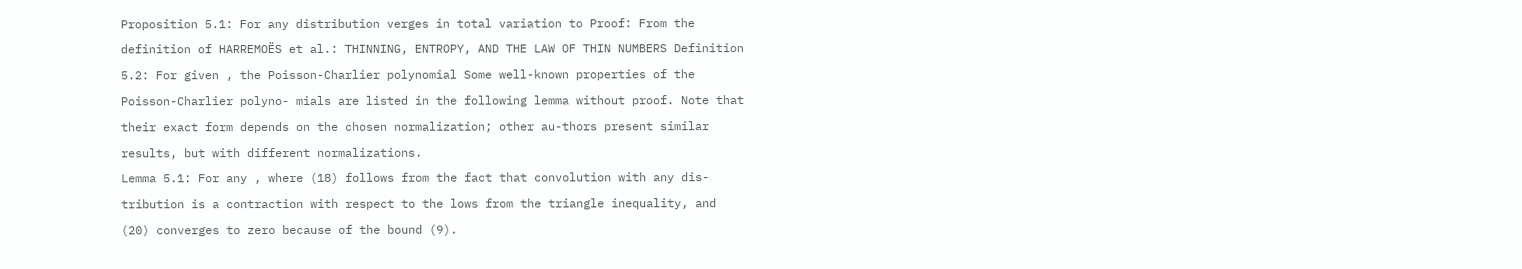Proposition 5.1: For any distribution verges in total variation to Proof: From the definition of HARREMOËS et al.: THINNING, ENTROPY, AND THE LAW OF THIN NUMBERS Definition 5.2: For given , the Poisson-Charlier polynomial Some well-known properties of the Poisson-Charlier polyno- mials are listed in the following lemma without proof. Note that their exact form depends on the chosen normalization; other au-thors present similar results, but with different normalizations.
Lemma 5.1: For any , where (18) follows from the fact that convolution with any dis- tribution is a contraction with respect to the lows from the triangle inequality, and (20) converges to zero because of the bound (9).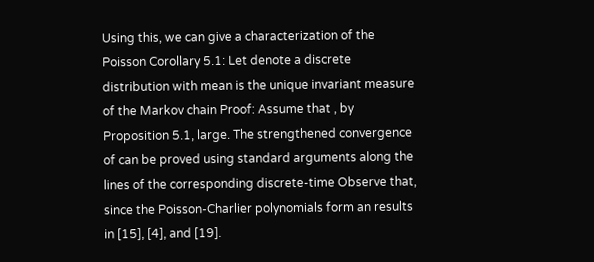Using this, we can give a characterization of the Poisson Corollary 5.1: Let denote a discrete distribution with mean is the unique invariant measure of the Markov chain Proof: Assume that , by Proposition 5.1, large. The strengthened convergence of can be proved using standard arguments along the lines of the corresponding discrete-time Observe that, since the Poisson-Charlier polynomials form an results in [15], [4], and [19].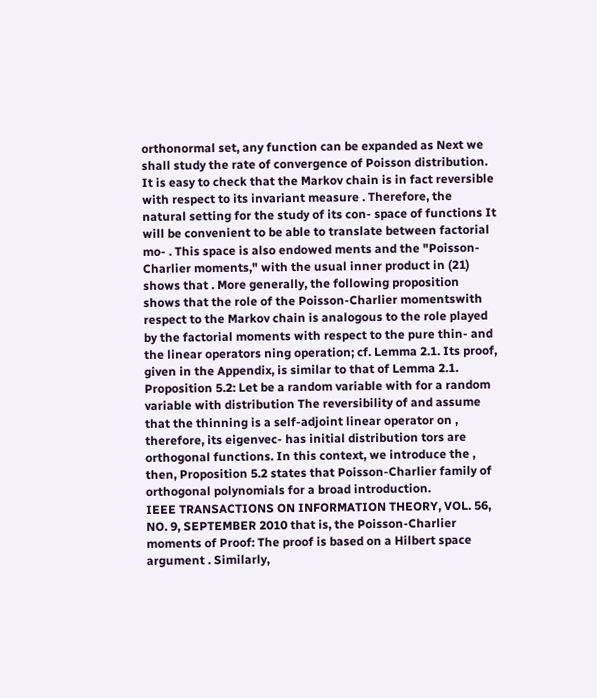orthonormal set, any function can be expanded as Next we shall study the rate of convergence of Poisson distribution. It is easy to check that the Markov chain is in fact reversible with respect to its invariant measure . Therefore, the natural setting for the study of its con- space of functions It will be convenient to be able to translate between factorial mo- . This space is also endowed ments and the "Poisson-Charlier moments," with the usual inner product in (21) shows that . More generally, the following proposition shows that the role of the Poisson-Charlier momentswith respect to the Markov chain is analogous to the role played by the factorial moments with respect to the pure thin- and the linear operators ning operation; cf. Lemma 2.1. Its proof, given in the Appendix, is similar to that of Lemma 2.1.
Proposition 5.2: Let be a random variable with for a random variable with distribution The reversibility of and assume that the thinning is a self-adjoint linear operator on , therefore, its eigenvec- has initial distribution tors are orthogonal functions. In this context, we introduce the , then, Proposition 5.2 states that Poisson-Charlier family of orthogonal polynomials for a broad introduction.
IEEE TRANSACTIONS ON INFORMATION THEORY, VOL. 56, NO. 9, SEPTEMBER 2010 that is, the Poisson-Charlier moments of Proof: The proof is based on a Hilbert space argument . Similarly,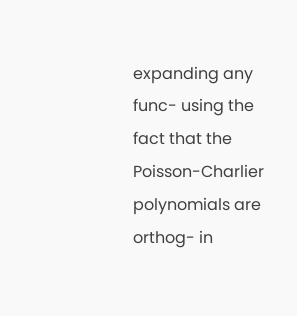expanding any func- using the fact that the Poisson-Charlier polynomials are orthog- in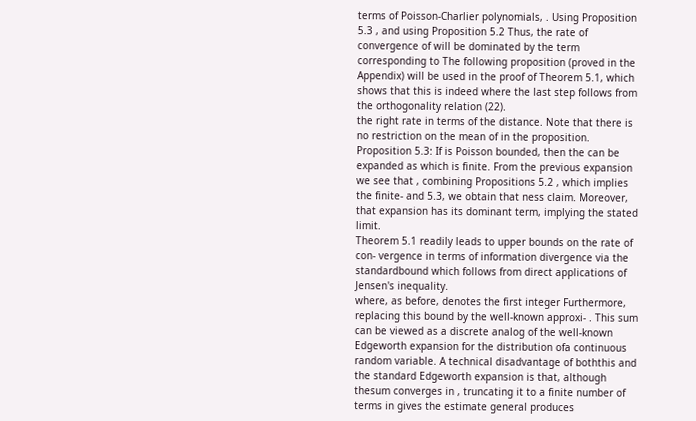terms of Poisson-Charlier polynomials, . Using Proposition 5.3 , and using Proposition 5.2 Thus, the rate of convergence of will be dominated by the term corresponding to The following proposition (proved in the Appendix) will be used in the proof of Theorem 5.1, which shows that this is indeed where the last step follows from the orthogonality relation (22).
the right rate in terms of the distance. Note that there is no restriction on the mean of in the proposition.
Proposition 5.3: If is Poisson bounded, then the can be expanded as which is finite. From the previous expansion we see that , combining Propositions 5.2 , which implies the finite- and 5.3, we obtain that ness claim. Moreover, that expansion has its dominant term, implying the stated limit.
Theorem 5.1 readily leads to upper bounds on the rate of con- vergence in terms of information divergence via the standardbound which follows from direct applications of Jensen's inequality.
where, as before, denotes the first integer Furthermore, replacing this bound by the well-known approxi- . This sum can be viewed as a discrete analog of the well-known Edgeworth expansion for the distribution ofa continuous random variable. A technical disadvantage of boththis and the standard Edgeworth expansion is that, although thesum converges in , truncating it to a finite number of terms in gives the estimate general produces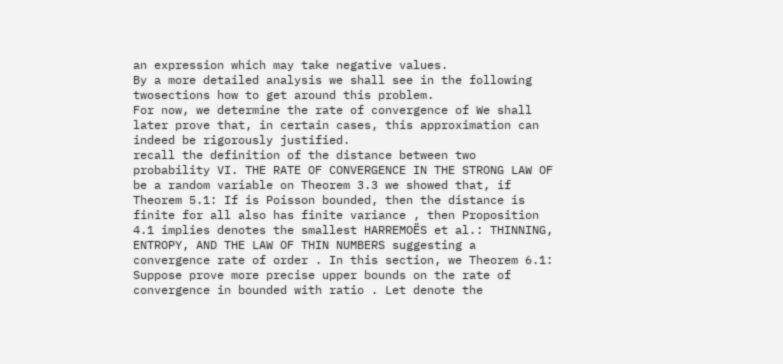an expression which may take negative values.
By a more detailed analysis we shall see in the following twosections how to get around this problem.
For now, we determine the rate of convergence of We shall later prove that, in certain cases, this approximation can indeed be rigorously justified.
recall the definition of the distance between two probability VI. THE RATE OF CONVERGENCE IN THE STRONG LAW OF be a random variable on Theorem 3.3 we showed that, if Theorem 5.1: If is Poisson bounded, then the distance is finite for all also has finite variance , then Proposition 4.1 implies denotes the smallest HARREMOËS et al.: THINNING, ENTROPY, AND THE LAW OF THIN NUMBERS suggesting a convergence rate of order . In this section, we Theorem 6.1: Suppose prove more precise upper bounds on the rate of convergence in bounded with ratio . Let denote the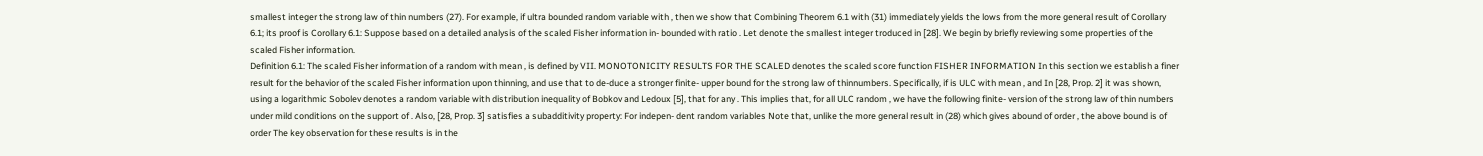smallest integer the strong law of thin numbers (27). For example, if ultra bounded random variable with , then we show that Combining Theorem 6.1 with (31) immediately yields the lows from the more general result of Corollary 6.1; its proof is Corollary 6.1: Suppose based on a detailed analysis of the scaled Fisher information in- bounded with ratio . Let denote the smallest integer troduced in [28]. We begin by briefly reviewing some properties of the scaled Fisher information.
Definition 6.1: The scaled Fisher information of a random with mean , is defined by VII. MONOTONICITY RESULTS FOR THE SCALED denotes the scaled score function FISHER INFORMATION In this section we establish a finer result for the behavior of the scaled Fisher information upon thinning, and use that to de-duce a stronger finite- upper bound for the strong law of thinnumbers. Specifically, if is ULC with mean , and In [28, Prop. 2] it was shown, using a logarithmic Sobolev denotes a random variable with distribution inequality of Bobkov and Ledoux [5], that for any . This implies that, for all ULC random , we have the following finite- version of the strong law of thin numbers under mild conditions on the support of . Also, [28, Prop. 3] satisfies a subadditivity property: For indepen- dent random variables Note that, unlike the more general result in (28) which gives abound of order , the above bound is of order The key observation for these results is in the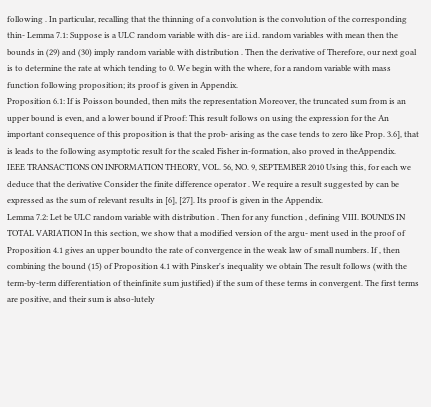following . In particular, recalling that the thinning of a convolution is the convolution of the corresponding thin- Lemma 7.1: Suppose is a ULC random variable with dis- are i.i.d. random variables with mean then the bounds in (29) and (30) imply random variable with distribution . Then the derivative of Therefore, our next goal is to determine the rate at which tending to 0. We begin with the where, for a random variable with mass function following proposition; its proof is given in Appendix.
Proposition 6.1: If is Poisson bounded, then mits the representation Moreover, the truncated sum from is an upper bound is even, and a lower bound if Proof: This result follows on using the expression for the An important consequence of this proposition is that the prob- arising as the case tends to zero like Prop. 3.6], that is leads to the following asymptotic result for the scaled Fisher in-formation, also proved in theAppendix.
IEEE TRANSACTIONS ON INFORMATION THEORY, VOL. 56, NO. 9, SEPTEMBER 2010 Using this, for each we deduce that the derivative Consider the finite difference operator . We require a result suggested by can be expressed as the sum of relevant results in [6], [27]. Its proof is given in the Appendix.
Lemma 7.2: Let be ULC random variable with distribution . Then for any function , defining VIII. BOUNDS IN TOTAL VARIATION In this section, we show that a modified version of the argu- ment used in the proof of Proposition 4.1 gives an upper boundto the rate of convergence in the weak law of small numbers. If , then combining the bound (15) of Proposition 4.1 with Pinsker's inequality we obtain The result follows (with the term-by-term differentiation of theinfinite sum justified) if the sum of these terms in convergent. The first terms are positive, and their sum is abso-lutely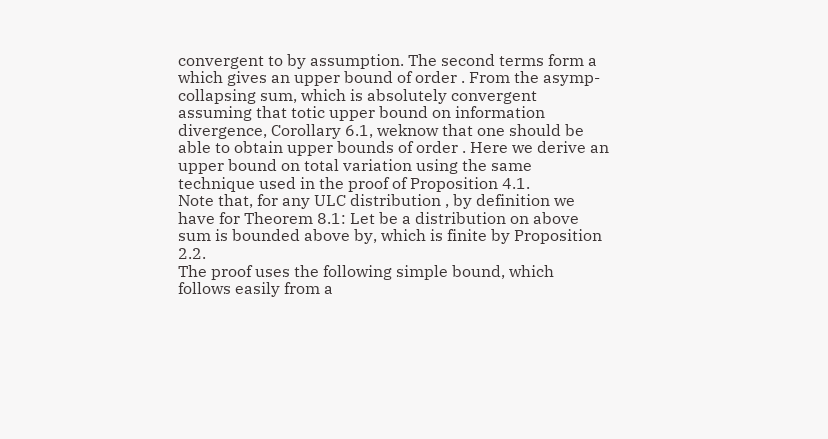convergent to by assumption. The second terms form a which gives an upper bound of order . From the asymp- collapsing sum, which is absolutely convergent assuming that totic upper bound on information divergence, Corollary 6.1, weknow that one should be able to obtain upper bounds of order . Here we derive an upper bound on total variation using the same technique used in the proof of Proposition 4.1.
Note that, for any ULC distribution , by definition we have for Theorem 8.1: Let be a distribution on above sum is bounded above by, which is finite by Proposition 2.2.
The proof uses the following simple bound, which follows easily from a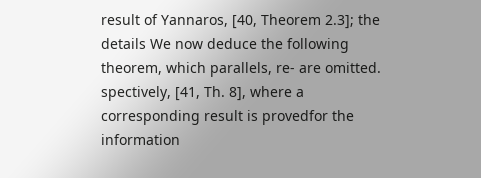result of Yannaros, [40, Theorem 2.3]; the details We now deduce the following theorem, which parallels, re- are omitted.
spectively, [41, Th. 8], where a corresponding result is provedfor the information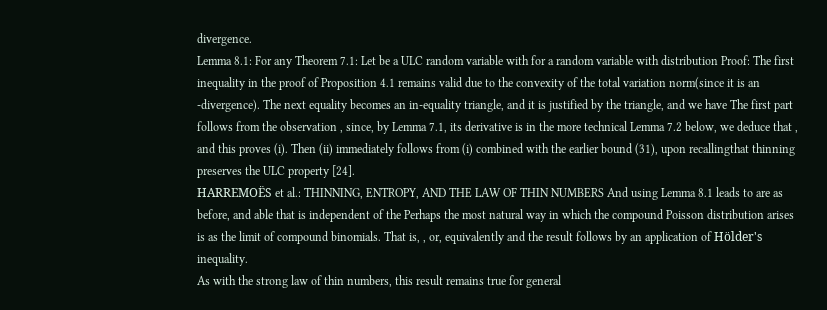divergence.
Lemma 8.1: For any Theorem 7.1: Let be a ULC random variable with for a random variable with distribution Proof: The first inequality in the proof of Proposition 4.1 remains valid due to the convexity of the total variation norm(since it is an -divergence). The next equality becomes an in-equality triangle, and it is justified by the triangle, and we have The first part follows from the observation , since, by Lemma 7.1, its derivative is in the more technical Lemma 7.2 below, we deduce that , and this proves (i). Then (ii) immediately follows from (i) combined with the earlier bound (31), upon recallingthat thinning preserves the ULC property [24].
HARREMOËS et al.: THINNING, ENTROPY, AND THE LAW OF THIN NUMBERS And using Lemma 8.1 leads to are as before, and able that is independent of the Perhaps the most natural way in which the compound Poisson distribution arises is as the limit of compound binomials. That is, , or, equivalently and the result follows by an application of Hölder's inequality.
As with the strong law of thin numbers, this result remains true for general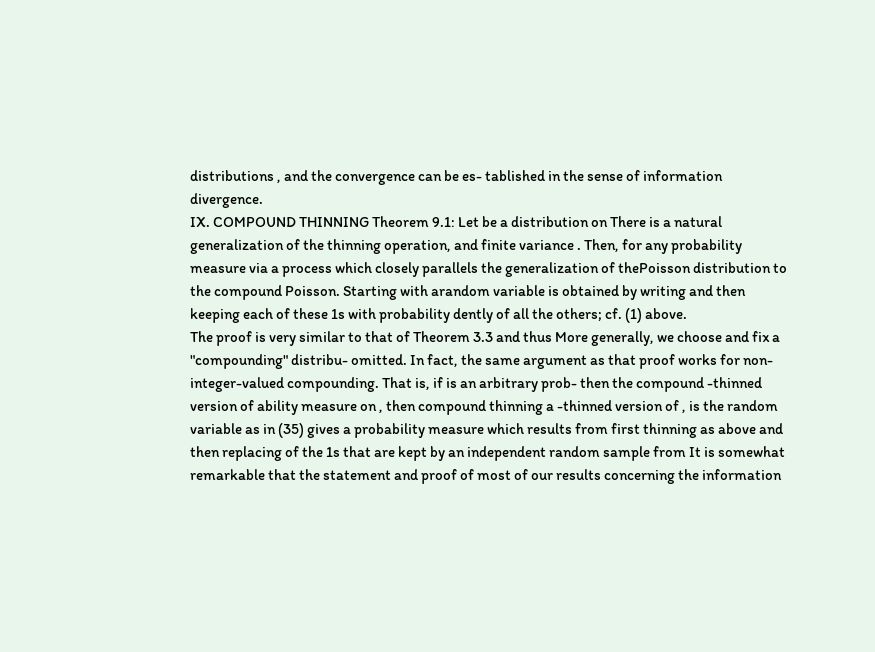distributions , and the convergence can be es- tablished in the sense of information divergence.
IX. COMPOUND THINNING Theorem 9.1: Let be a distribution on There is a natural generalization of the thinning operation, and finite variance . Then, for any probability measure via a process which closely parallels the generalization of thePoisson distribution to the compound Poisson. Starting with arandom variable is obtained by writing and then keeping each of these 1s with probability dently of all the others; cf. (1) above.
The proof is very similar to that of Theorem 3.3 and thus More generally, we choose and fix a "compounding" distribu- omitted. In fact, the same argument as that proof works for non- integer-valued compounding. That is, if is an arbitrary prob- then the compound -thinned version of ability measure on , then compound thinning a -thinned version of , is the random variable as in (35) gives a probability measure which results from first thinning as above and then replacing of the 1s that are kept by an independent random sample from It is somewhat remarkable that the statement and proof of most of our results concerning the information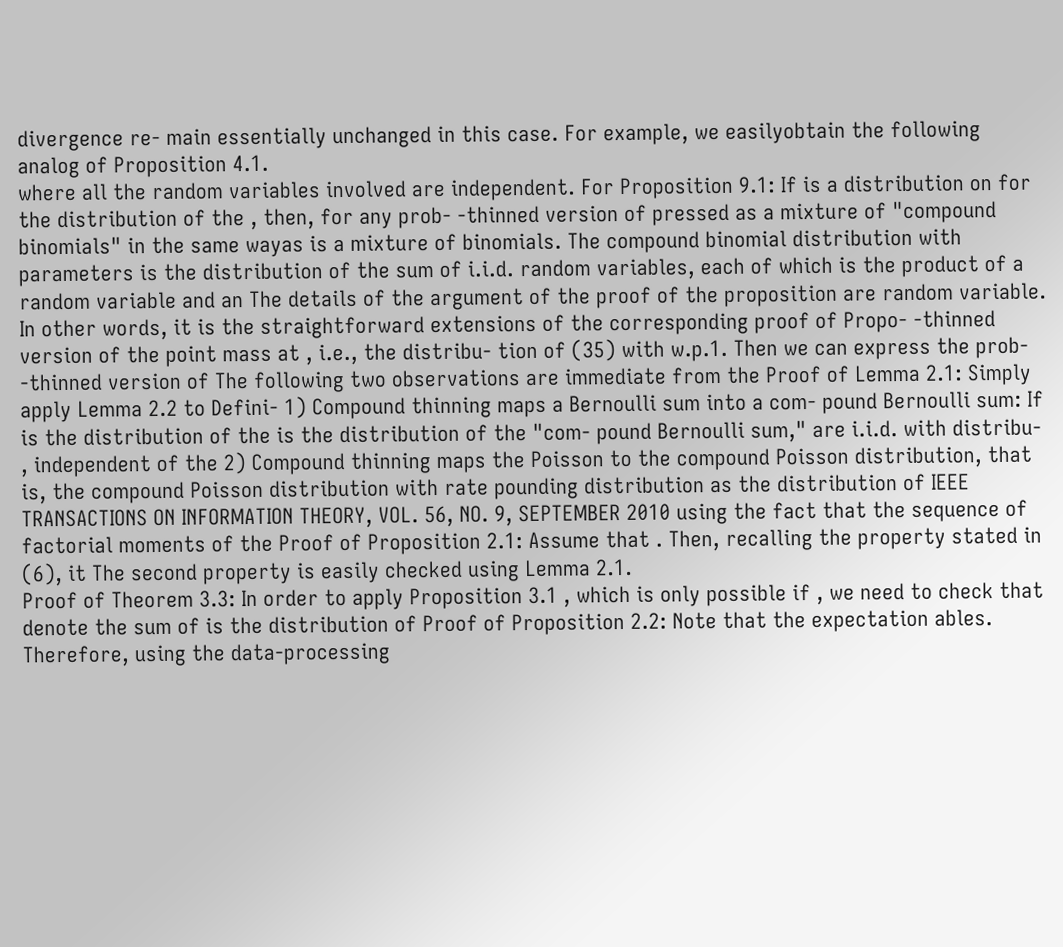divergence re- main essentially unchanged in this case. For example, we easilyobtain the following analog of Proposition 4.1.
where all the random variables involved are independent. For Proposition 9.1: If is a distribution on for the distribution of the , then, for any prob- -thinned version of pressed as a mixture of "compound binomials" in the same wayas is a mixture of binomials. The compound binomial distribution with parameters is the distribution of the sum of i.i.d. random variables, each of which is the product of a random variable and an The details of the argument of the proof of the proposition are random variable. In other words, it is the straightforward extensions of the corresponding proof of Propo- -thinned version of the point mass at , i.e., the distribu- tion of (35) with w.p.1. Then we can express the prob- -thinned version of The following two observations are immediate from the Proof of Lemma 2.1: Simply apply Lemma 2.2 to Defini- 1) Compound thinning maps a Bernoulli sum into a com- pound Bernoulli sum: If is the distribution of the is the distribution of the "com- pound Bernoulli sum," are i.i.d. with distribu- , independent of the 2) Compound thinning maps the Poisson to the compound Poisson distribution, that is, the compound Poisson distribution with rate pounding distribution as the distribution of IEEE TRANSACTIONS ON INFORMATION THEORY, VOL. 56, NO. 9, SEPTEMBER 2010 using the fact that the sequence of factorial moments of the Proof of Proposition 2.1: Assume that . Then, recalling the property stated in (6), it The second property is easily checked using Lemma 2.1.
Proof of Theorem 3.3: In order to apply Proposition 3.1 , which is only possible if , we need to check that denote the sum of is the distribution of Proof of Proposition 2.2: Note that the expectation ables. Therefore, using the data-processing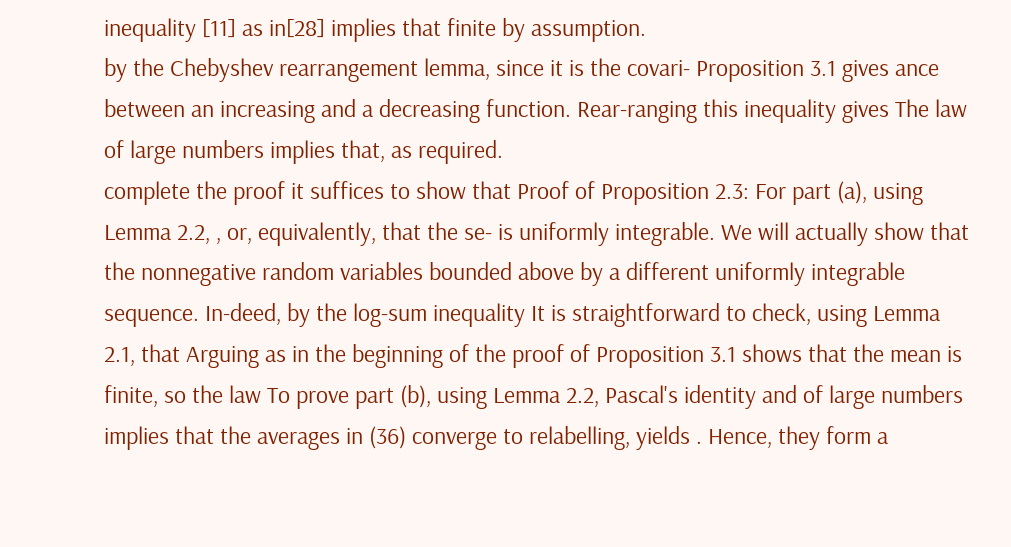inequality [11] as in[28] implies that finite by assumption.
by the Chebyshev rearrangement lemma, since it is the covari- Proposition 3.1 gives ance between an increasing and a decreasing function. Rear-ranging this inequality gives The law of large numbers implies that, as required.
complete the proof it suffices to show that Proof of Proposition 2.3: For part (a), using Lemma 2.2, , or, equivalently, that the se- is uniformly integrable. We will actually show that the nonnegative random variables bounded above by a different uniformly integrable sequence. In-deed, by the log-sum inequality It is straightforward to check, using Lemma 2.1, that Arguing as in the beginning of the proof of Proposition 3.1 shows that the mean is finite, so the law To prove part (b), using Lemma 2.2, Pascal's identity and of large numbers implies that the averages in (36) converge to relabelling, yields . Hence, they form a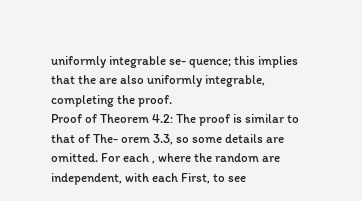uniformly integrable se- quence; this implies that the are also uniformly integrable, completing the proof.
Proof of Theorem 4.2: The proof is similar to that of The- orem 3.3, so some details are omitted. For each , where the random are independent, with each First, to see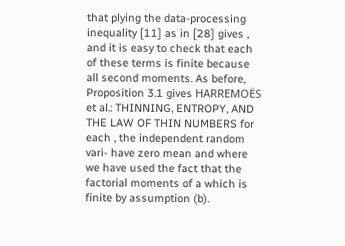that plying the data-processing inequality [11] as in [28] gives , and it is easy to check that each of these terms is finite because all second moments. As before, Proposition 3.1 gives HARREMOËS et al.: THINNING, ENTROPY, AND THE LAW OF THIN NUMBERS for each , the independent random vari- have zero mean and where we have used the fact that the factorial moments of a which is finite by assumption (b).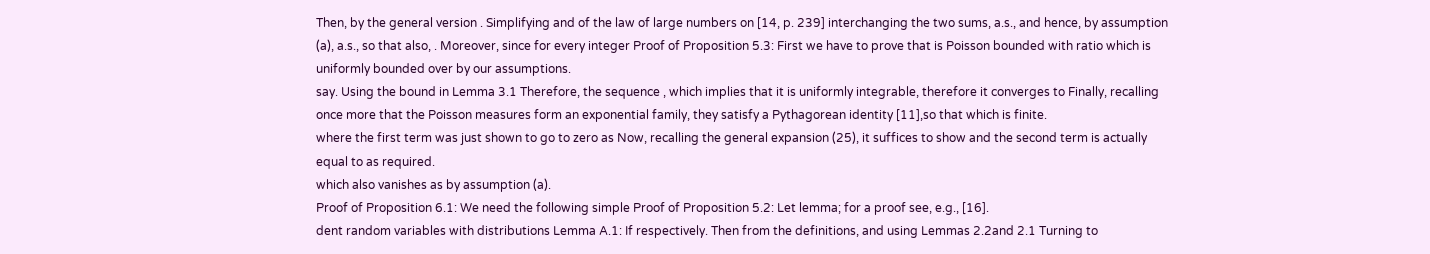Then, by the general version . Simplifying and of the law of large numbers on [14, p. 239] interchanging the two sums, a.s., and hence, by assumption (a), a.s., so that also, . Moreover, since for every integer Proof of Proposition 5.3: First we have to prove that is Poisson bounded with ratio which is uniformly bounded over by our assumptions.
say. Using the bound in Lemma 3.1 Therefore, the sequence , which implies that it is uniformly integrable, therefore it converges to Finally, recalling once more that the Poisson measures form an exponential family, they satisfy a Pythagorean identity [11],so that which is finite.
where the first term was just shown to go to zero as Now, recalling the general expansion (25), it suffices to show and the second term is actually equal to as required.
which also vanishes as by assumption (a).
Proof of Proposition 6.1: We need the following simple Proof of Proposition 5.2: Let lemma; for a proof see, e.g., [16].
dent random variables with distributions Lemma A.1: If respectively. Then from the definitions, and using Lemmas 2.2and 2.1 Turning to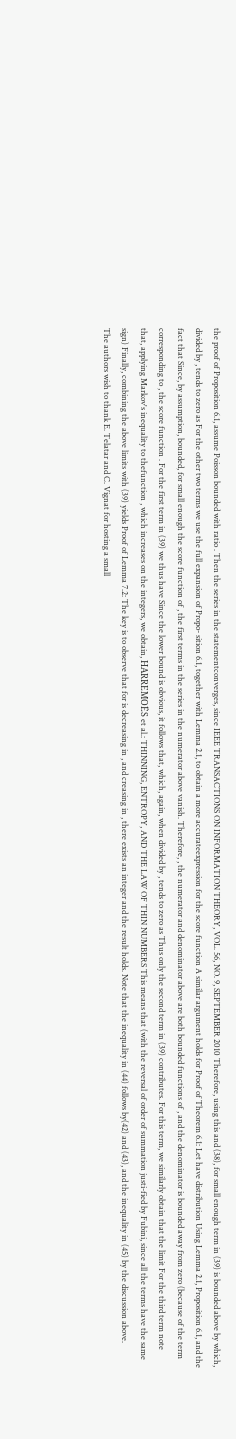the proof of Proposition 6.1, assume Poisson bounded with ratio . Then the series in the statementconverges, since IEEE TRANSACTIONS ON INFORMATION THEORY, VOL. 56, NO. 9, SEPTEMBER 2010 Therefore, using this and (38), for small enough term in (39) is bounded above by which, divided by , tends to zero as For the other two terms we use the full expansion of Propo- sition 6.1, together with Lemma 2.1, to obtain a more accurateexpression for the score function A similar argument holds for Proof of Theorem 6.1: Let have distribution Using Lemma 2.1, Proposition 6.1, and the fact that Since, by assumption, bounded, for small enough the score function of , the first terms in the series in the numerator above vanish. Therefore, , the numerator and denominator above are both bounded functions of , and the denominator is bounded away from zero (because of the term corresponding to , the score function . For the first term in (39) we thus have Since the lower bound is obvious, it follows that, which, again, when divided by , tends to zero as Thus only the second term in (39) contributes. For this term, we similarly obtain that the limit For the third term note that, applying Markov's inequality to thefunction , which increases on the integers, we obtain, HARREMOËS et al.: THINNING, ENTROPY, AND THE LAW OF THIN NUMBERS This means that (with the reversal of order of summation justi-fied by Fubini, since all the terms have the same sign) Finally, combining the above limits with (39) yields Proof of Lemma 7.2: The key is to observe that for is decreasing in , and creasing in , there exists an integer and the result holds. Note that the inequality in (44) follows by(42) and (43), and the inequality in (45) by the discussion above.
The authors wish to thank E. Telatar and C. Vignat for hosting a small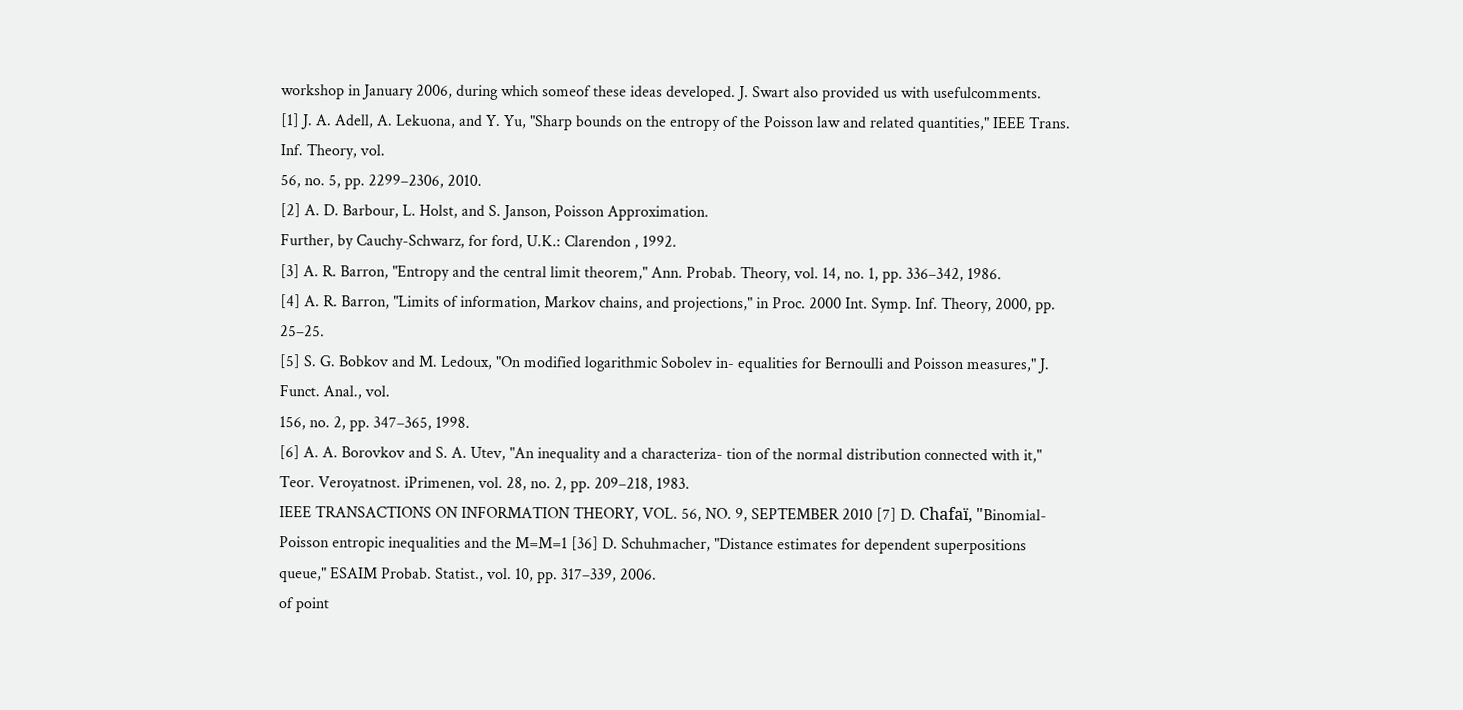workshop in January 2006, during which someof these ideas developed. J. Swart also provided us with usefulcomments.
[1] J. A. Adell, A. Lekuona, and Y. Yu, "Sharp bounds on the entropy of the Poisson law and related quantities," IEEE Trans. Inf. Theory, vol.
56, no. 5, pp. 2299–2306, 2010.
[2] A. D. Barbour, L. Holst, and S. Janson, Poisson Approximation.
Further, by Cauchy-Schwarz, for ford, U.K.: Clarendon , 1992.
[3] A. R. Barron, "Entropy and the central limit theorem," Ann. Probab. Theory, vol. 14, no. 1, pp. 336–342, 1986.
[4] A. R. Barron, "Limits of information, Markov chains, and projections," in Proc. 2000 Int. Symp. Inf. Theory, 2000, pp. 25–25.
[5] S. G. Bobkov and M. Ledoux, "On modified logarithmic Sobolev in- equalities for Bernoulli and Poisson measures," J. Funct. Anal., vol.
156, no. 2, pp. 347–365, 1998.
[6] A. A. Borovkov and S. A. Utev, "An inequality and a characteriza- tion of the normal distribution connected with it," Teor. Veroyatnost. iPrimenen, vol. 28, no. 2, pp. 209–218, 1983.
IEEE TRANSACTIONS ON INFORMATION THEORY, VOL. 56, NO. 9, SEPTEMBER 2010 [7] D. Chafaï, "Binomial-Poisson entropic inequalities and the M=M=1 [36] D. Schuhmacher, "Distance estimates for dependent superpositions queue," ESAIM Probab. Statist., vol. 10, pp. 317–339, 2006.
of point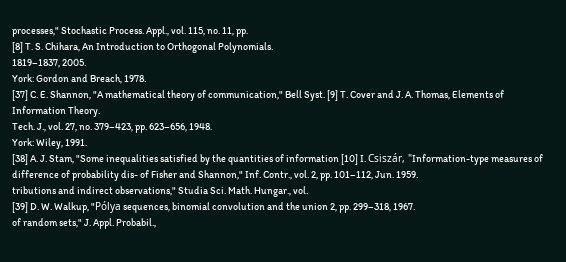processes," Stochastic Process. Appl., vol. 115, no. 11, pp.
[8] T. S. Chihara, An Introduction to Orthogonal Polynomials.
1819–1837, 2005.
York: Gordon and Breach, 1978.
[37] C. E. Shannon, "A mathematical theory of communication," Bell Syst. [9] T. Cover and J. A. Thomas, Elements of Information Theory.
Tech. J., vol. 27, no. 379–423, pp. 623–656, 1948.
York: Wiley, 1991.
[38] A. J. Stam, "Some inequalities satisfied by the quantities of information [10] I. Csiszár, "Information-type measures of difference of probability dis- of Fisher and Shannon," Inf. Contr., vol. 2, pp. 101–112, Jun. 1959.
tributions and indirect observations," Studia Sci. Math. Hungar., vol.
[39] D. W. Walkup, "Pólya sequences, binomial convolution and the union 2, pp. 299–318, 1967.
of random sets," J. Appl. Probabil.,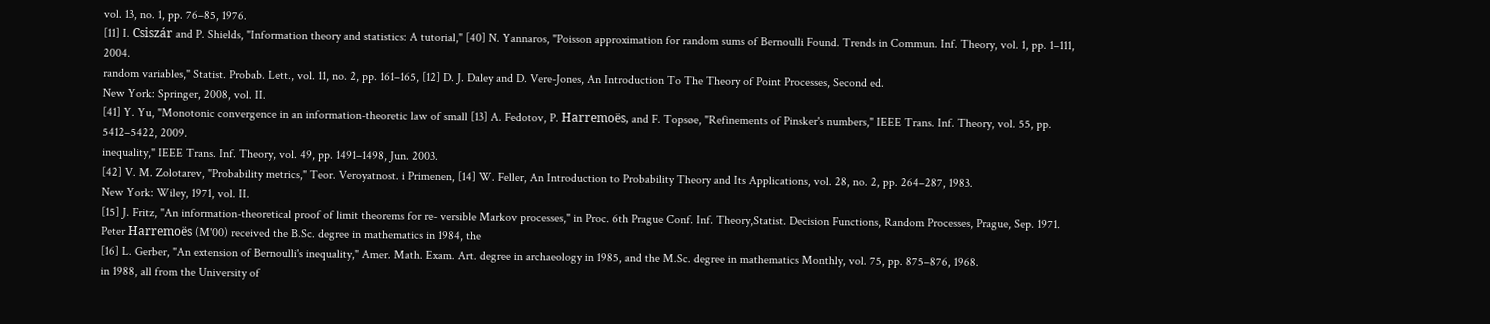vol. 13, no. 1, pp. 76–85, 1976.
[11] I. Csiszár and P. Shields, "Information theory and statistics: A tutorial," [40] N. Yannaros, "Poisson approximation for random sums of Bernoulli Found. Trends in Commun. Inf. Theory, vol. 1, pp. 1–111, 2004.
random variables," Statist. Probab. Lett., vol. 11, no. 2, pp. 161–165, [12] D. J. Daley and D. Vere-Jones, An Introduction To The Theory of Point Processes, Second ed.
New York: Springer, 2008, vol. II.
[41] Y. Yu, "Monotonic convergence in an information-theoretic law of small [13] A. Fedotov, P. Harremoës, and F. Topsøe, "Refinements of Pinsker's numbers," IEEE Trans. Inf. Theory, vol. 55, pp. 5412–5422, 2009.
inequality," IEEE Trans. Inf. Theory, vol. 49, pp. 1491–1498, Jun. 2003.
[42] V. M. Zolotarev, "Probability metrics," Teor. Veroyatnost. i Primenen, [14] W. Feller, An Introduction to Probability Theory and Its Applications, vol. 28, no. 2, pp. 264–287, 1983.
New York: Wiley, 1971, vol. II.
[15] J. Fritz, "An information-theoretical proof of limit theorems for re- versible Markov processes," in Proc. 6th Prague Conf. Inf. Theory,Statist. Decision Functions, Random Processes, Prague, Sep. 1971.
Peter Harremoës (M'00) received the B.Sc. degree in mathematics in 1984, the
[16] L. Gerber, "An extension of Bernoulli's inequality," Amer. Math. Exam. Art. degree in archaeology in 1985, and the M.Sc. degree in mathematics Monthly, vol. 75, pp. 875–876, 1968.
in 1988, all from the University of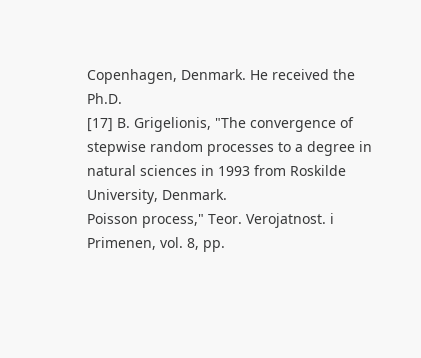Copenhagen, Denmark. He received the Ph.D.
[17] B. Grigelionis, "The convergence of stepwise random processes to a degree in natural sciences in 1993 from Roskilde University, Denmark.
Poisson process," Teor. Verojatnost. i Primenen, vol. 8, pp.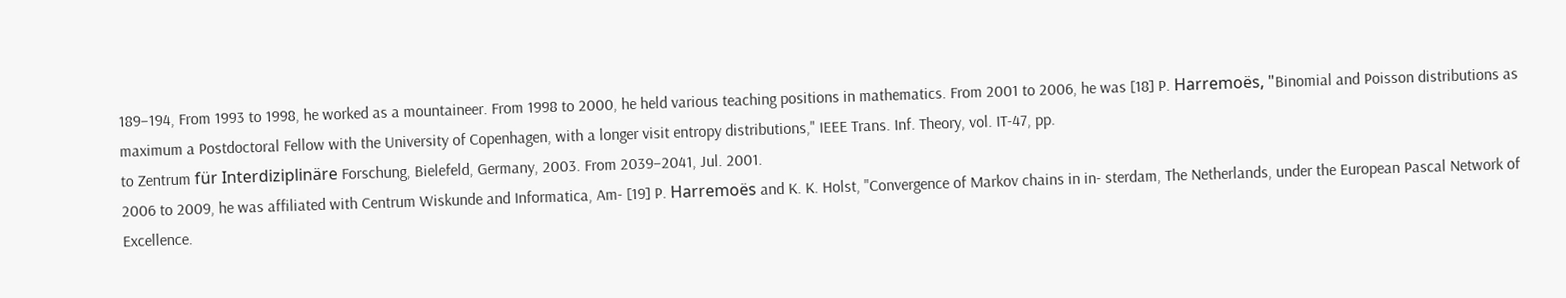189–194, From 1993 to 1998, he worked as a mountaineer. From 1998 to 2000, he held various teaching positions in mathematics. From 2001 to 2006, he was [18] P. Harremoës, "Binomial and Poisson distributions as maximum a Postdoctoral Fellow with the University of Copenhagen, with a longer visit entropy distributions," IEEE Trans. Inf. Theory, vol. IT-47, pp.
to Zentrum für Interdiziplinäre Forschung, Bielefeld, Germany, 2003. From 2039–2041, Jul. 2001.
2006 to 2009, he was affiliated with Centrum Wiskunde and Informatica, Am- [19] P. Harremoës and K. K. Holst, "Convergence of Markov chains in in- sterdam, The Netherlands, under the European Pascal Network of Excellence.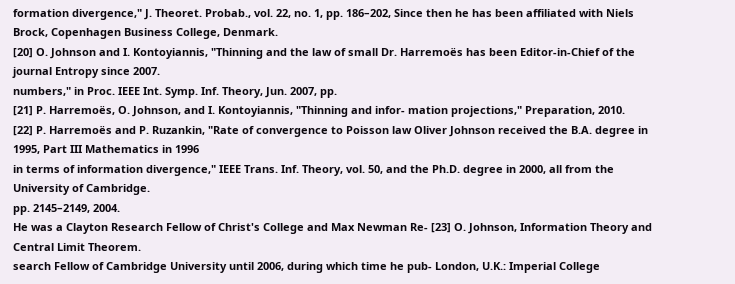formation divergence," J. Theoret. Probab., vol. 22, no. 1, pp. 186–202, Since then he has been affiliated with Niels Brock, Copenhagen Business College, Denmark.
[20] O. Johnson and I. Kontoyiannis, "Thinning and the law of small Dr. Harremoës has been Editor-in-Chief of the journal Entropy since 2007.
numbers," in Proc. IEEE Int. Symp. Inf. Theory, Jun. 2007, pp.
[21] P. Harremoës, O. Johnson, and I. Kontoyiannis, "Thinning and infor- mation projections," Preparation, 2010.
[22] P. Harremoës and P. Ruzankin, "Rate of convergence to Poisson law Oliver Johnson received the B.A. degree in 1995, Part III Mathematics in 1996
in terms of information divergence," IEEE Trans. Inf. Theory, vol. 50, and the Ph.D. degree in 2000, all from the University of Cambridge.
pp. 2145–2149, 2004.
He was a Clayton Research Fellow of Christ's College and Max Newman Re- [23] O. Johnson, Information Theory and Central Limit Theorem.
search Fellow of Cambridge University until 2006, during which time he pub- London, U.K.: Imperial College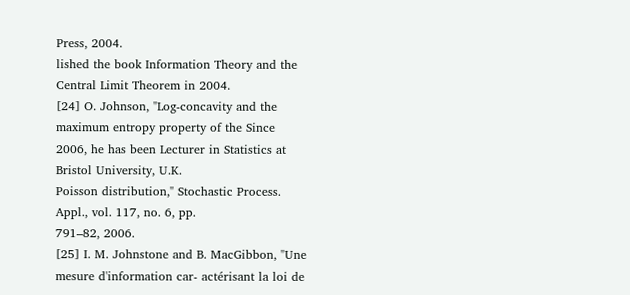Press, 2004.
lished the book Information Theory and the Central Limit Theorem in 2004.
[24] O. Johnson, "Log-concavity and the maximum entropy property of the Since 2006, he has been Lecturer in Statistics at Bristol University, U.K.
Poisson distribution," Stochastic Process. Appl., vol. 117, no. 6, pp.
791–82, 2006.
[25] I. M. Johnstone and B. MacGibbon, "Une mesure d'information car- actérisant la loi de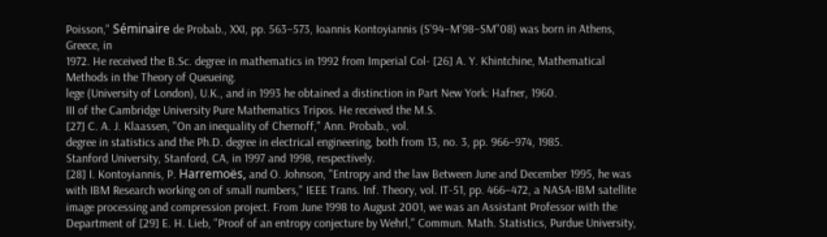Poisson," Séminaire de Probab., XXI, pp. 563–573, Ioannis Kontoyiannis (S'94–M'98–SM"08) was born in Athens, Greece, in
1972. He received the B.Sc. degree in mathematics in 1992 from Imperial Col- [26] A. Y. Khintchine, Mathematical Methods in the Theory of Queueing.
lege (University of London), U.K., and in 1993 he obtained a distinction in Part New York: Hafner, 1960.
III of the Cambridge University Pure Mathematics Tripos. He received the M.S.
[27] C. A. J. Klaassen, "On an inequality of Chernoff," Ann. Probab., vol.
degree in statistics and the Ph.D. degree in electrical engineering, both from 13, no. 3, pp. 966–974, 1985.
Stanford University, Stanford, CA, in 1997 and 1998, respectively.
[28] I. Kontoyiannis, P. Harremoës, and O. Johnson, "Entropy and the law Between June and December 1995, he was with IBM Research working on of small numbers," IEEE Trans. Inf. Theory, vol. IT-51, pp. 466–472, a NASA-IBM satellite image processing and compression project. From June 1998 to August 2001, we was an Assistant Professor with the Department of [29] E. H. Lieb, "Proof of an entropy conjecture by Wehrl," Commun. Math. Statistics, Purdue University,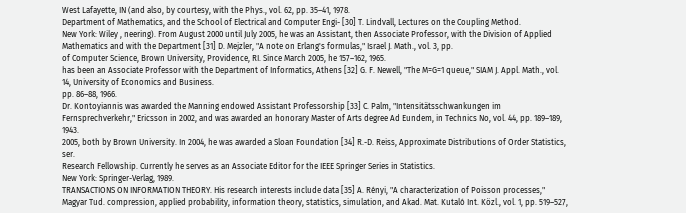West Lafayette, IN (and also, by courtesy, with the Phys., vol. 62, pp. 35–41, 1978.
Department of Mathematics, and the School of Electrical and Computer Engi- [30] T. Lindvall, Lectures on the Coupling Method.
New York: Wiley , neering). From August 2000 until July 2005, he was an Assistant, then Associate Professor, with the Division of Applied Mathematics and with the Department [31] D. Mejzler, "A note on Erlang's formulas," Israel J. Math., vol. 3, pp.
of Computer Science, Brown University, Providence, RI. Since March 2005, he 157–162, 1965.
has been an Associate Professor with the Department of Informatics, Athens [32] G. F. Newell, "The M=G=1 queue," SIAM J. Appl. Math., vol. 14, University of Economics and Business.
pp. 86–88, 1966.
Dr. Kontoyiannis was awarded the Manning endowed Assistant Professorship [33] C. Palm, "Intensitätsschwankungen im Fernsprechverkehr," Ericsson in 2002, and was awarded an honorary Master of Arts degree Ad Eundem, in Technics No, vol. 44, pp. 189–189, 1943.
2005, both by Brown University. In 2004, he was awarded a Sloan Foundation [34] R.-D. Reiss, Approximate Distributions of Order Statistics, ser.
Research Fellowship. Currently he serves as an Associate Editor for the IEEE Springer Series in Statistics.
New York: Springer-Verlag, 1989.
TRANSACTIONS ON INFORMATION THEORY. His research interests include data [35] A. Rényi, "A characterization of Poisson processes," Magyar Tud. compression, applied probability, information theory, statistics, simulation, and Akad. Mat. Kutaló Int. Közl., vol. 1, pp. 519–527,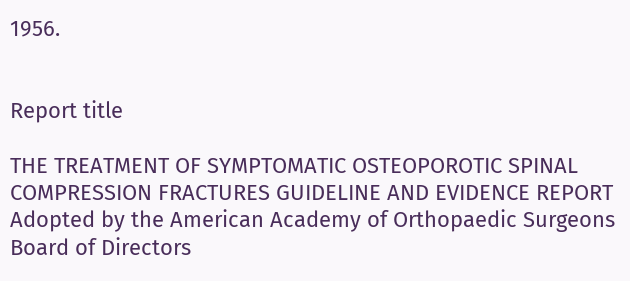1956.


Report title

THE TREATMENT OF SYMPTOMATIC OSTEOPOROTIC SPINAL COMPRESSION FRACTURES GUIDELINE AND EVIDENCE REPORT Adopted by the American Academy of Orthopaedic Surgeons Board of Directors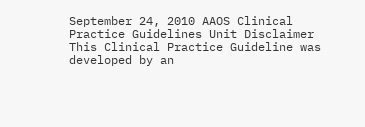September 24, 2010 AAOS Clinical Practice Guidelines Unit Disclaimer This Clinical Practice Guideline was developed by an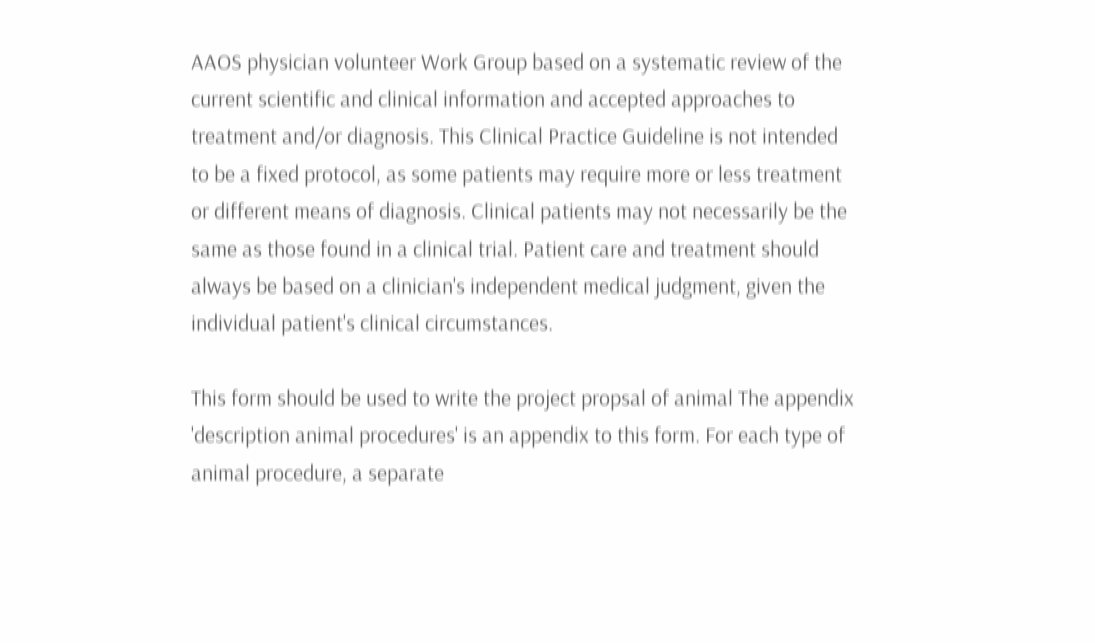AAOS physician volunteer Work Group based on a systematic review of the current scientific and clinical information and accepted approaches to treatment and/or diagnosis. This Clinical Practice Guideline is not intended to be a fixed protocol, as some patients may require more or less treatment or different means of diagnosis. Clinical patients may not necessarily be the same as those found in a clinical trial. Patient care and treatment should always be based on a clinician's independent medical judgment, given the individual patient's clinical circumstances.

This form should be used to write the project propsal of animal The appendix 'description animal procedures' is an appendix to this form. For each type of animal procedure, a separate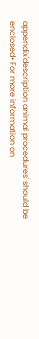appendix'description animal procedures' should be enclosed• For more information on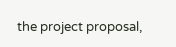the project proposal,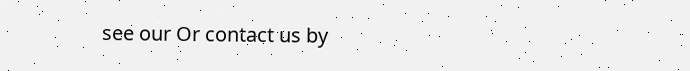see our Or contact us by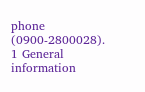phone (0900-2800028). 1 General information